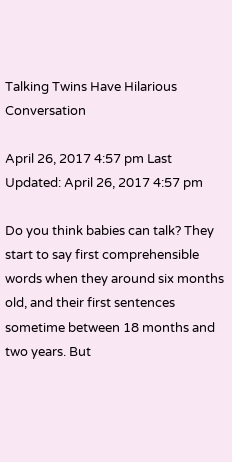Talking Twins Have Hilarious Conversation

April 26, 2017 4:57 pm Last Updated: April 26, 2017 4:57 pm

Do you think babies can talk? They start to say first comprehensible words when they around six months old, and their first sentences sometime between 18 months and two years. But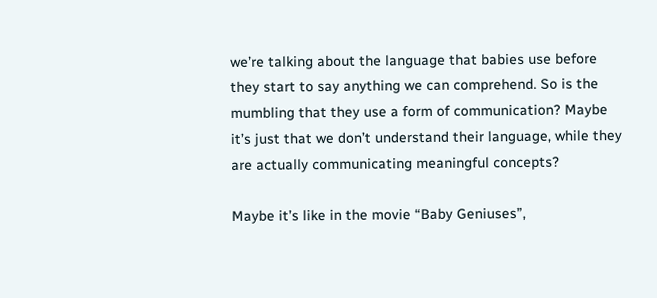we’re talking about the language that babies use before they start to say anything we can comprehend. So is the mumbling that they use a form of communication? Maybe it’s just that we don’t understand their language, while they are actually communicating meaningful concepts?

Maybe it’s like in the movie “Baby Geniuses”,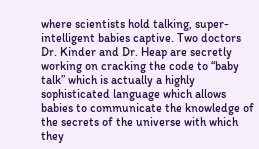where scientists hold talking, super-intelligent babies captive. Two doctors Dr. Kinder and Dr. Heap are secretly working on cracking the code to “baby talk” which is actually a highly sophisticated language which allows babies to communicate the knowledge of the secrets of the universe with which they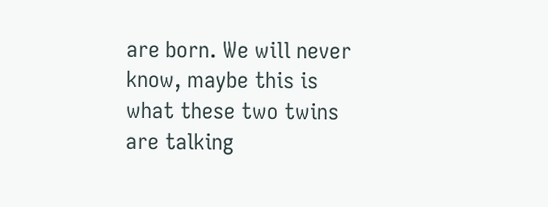are born. We will never know, maybe this is what these two twins are talking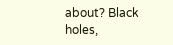about? Black holes,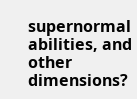supernormal abilities, and other dimensions?